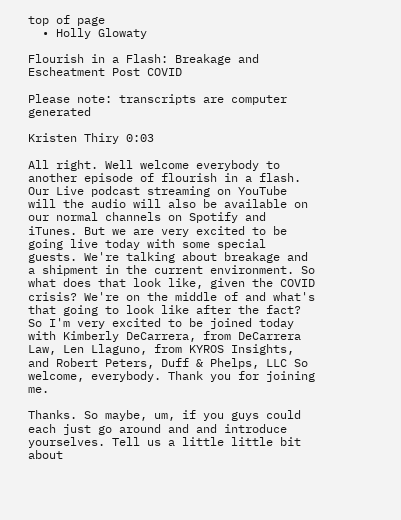top of page
  • Holly Glowaty

Flourish in a Flash: Breakage and Escheatment Post COVID

Please note: transcripts are computer generated

Kristen Thiry 0:03

All right. Well welcome everybody to another episode of flourish in a flash. Our Live podcast streaming on YouTube will the audio will also be available on our normal channels on Spotify and iTunes. But we are very excited to be going live today with some special guests. We're talking about breakage and a shipment in the current environment. So what does that look like, given the COVID crisis? We're on the middle of and what's that going to look like after the fact? So I'm very excited to be joined today with Kimberly DeCarrera, from DeCarrera Law, Len Llaguno, from KYROS Insights, and Robert Peters, Duff & Phelps, LLC So welcome, everybody. Thank you for joining me.

Thanks. So maybe, um, if you guys could each just go around and and introduce yourselves. Tell us a little little bit about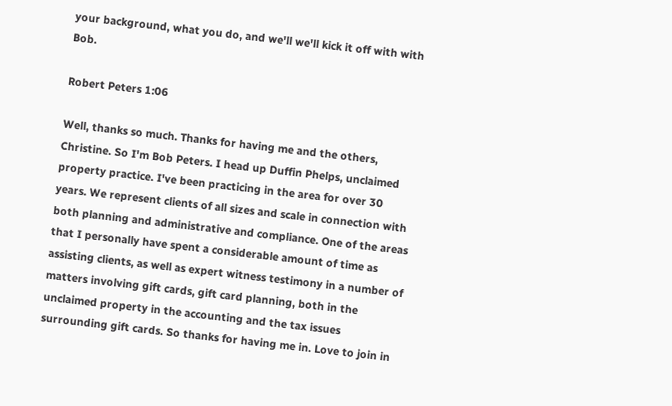your background, what you do, and we'll we'll kick it off with with Bob.

Robert Peters 1:06

Well, thanks so much. Thanks for having me and the others, Christine. So I'm Bob Peters. I head up Duffin Phelps, unclaimed property practice. I've been practicing in the area for over 30 years. We represent clients of all sizes and scale in connection with both planning and administrative and compliance. One of the areas that I personally have spent a considerable amount of time as assisting clients, as well as expert witness testimony in a number of matters involving gift cards, gift card planning, both in the unclaimed property in the accounting and the tax issues surrounding gift cards. So thanks for having me in. Love to join in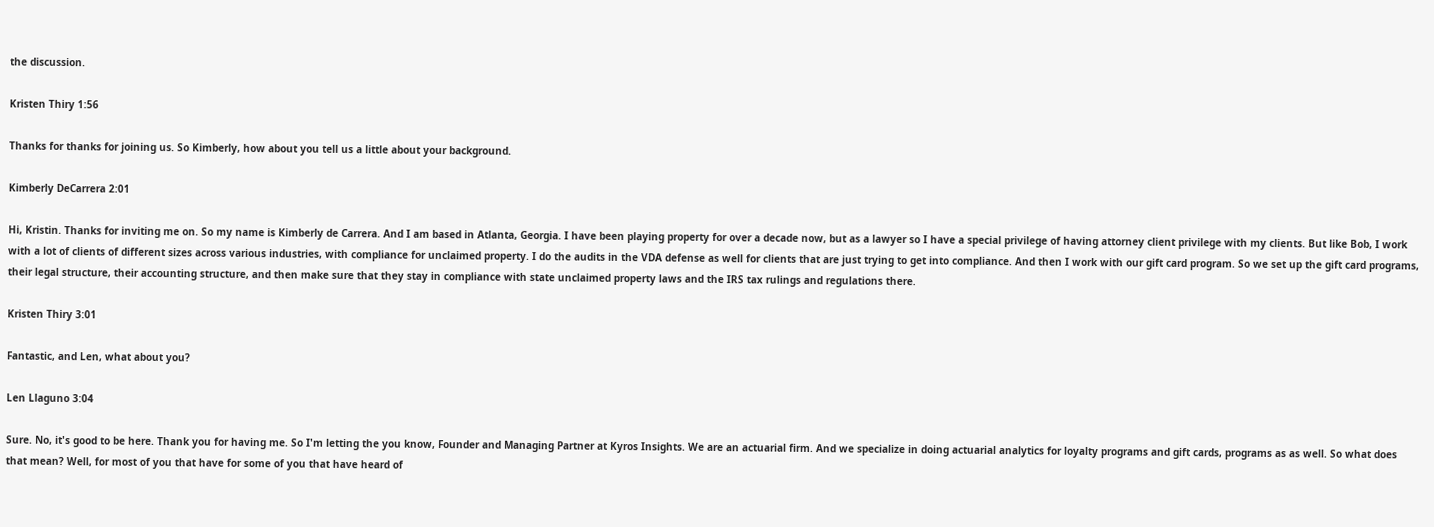the discussion.

Kristen Thiry 1:56

Thanks for thanks for joining us. So Kimberly, how about you tell us a little about your background.

Kimberly DeCarrera 2:01

Hi, Kristin. Thanks for inviting me on. So my name is Kimberly de Carrera. And I am based in Atlanta, Georgia. I have been playing property for over a decade now, but as a lawyer so I have a special privilege of having attorney client privilege with my clients. But like Bob, I work with a lot of clients of different sizes across various industries, with compliance for unclaimed property. I do the audits in the VDA defense as well for clients that are just trying to get into compliance. And then I work with our gift card program. So we set up the gift card programs, their legal structure, their accounting structure, and then make sure that they stay in compliance with state unclaimed property laws and the IRS tax rulings and regulations there.

Kristen Thiry 3:01

Fantastic, and Len, what about you?

Len Llaguno 3:04

Sure. No, it's good to be here. Thank you for having me. So I'm letting the you know, Founder and Managing Partner at Kyros Insights. We are an actuarial firm. And we specialize in doing actuarial analytics for loyalty programs and gift cards, programs as as well. So what does that mean? Well, for most of you that have for some of you that have heard of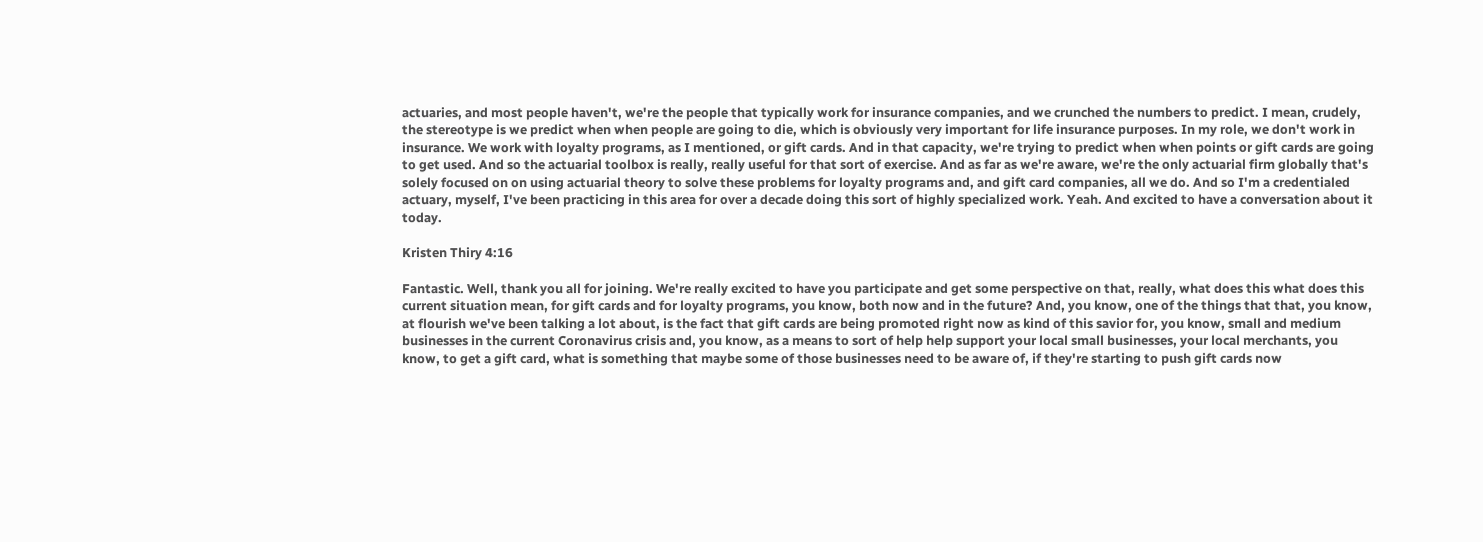actuaries, and most people haven't, we're the people that typically work for insurance companies, and we crunched the numbers to predict. I mean, crudely, the stereotype is we predict when when people are going to die, which is obviously very important for life insurance purposes. In my role, we don't work in insurance. We work with loyalty programs, as I mentioned, or gift cards. And in that capacity, we're trying to predict when when points or gift cards are going to get used. And so the actuarial toolbox is really, really useful for that sort of exercise. And as far as we're aware, we're the only actuarial firm globally that's solely focused on on using actuarial theory to solve these problems for loyalty programs and, and gift card companies, all we do. And so I'm a credentialed actuary, myself, I've been practicing in this area for over a decade doing this sort of highly specialized work. Yeah. And excited to have a conversation about it today.

Kristen Thiry 4:16

Fantastic. Well, thank you all for joining. We're really excited to have you participate and get some perspective on that, really, what does this what does this current situation mean, for gift cards and for loyalty programs, you know, both now and in the future? And, you know, one of the things that that, you know, at flourish we've been talking a lot about, is the fact that gift cards are being promoted right now as kind of this savior for, you know, small and medium businesses in the current Coronavirus crisis and, you know, as a means to sort of help help support your local small businesses, your local merchants, you know, to get a gift card, what is something that maybe some of those businesses need to be aware of, if they're starting to push gift cards now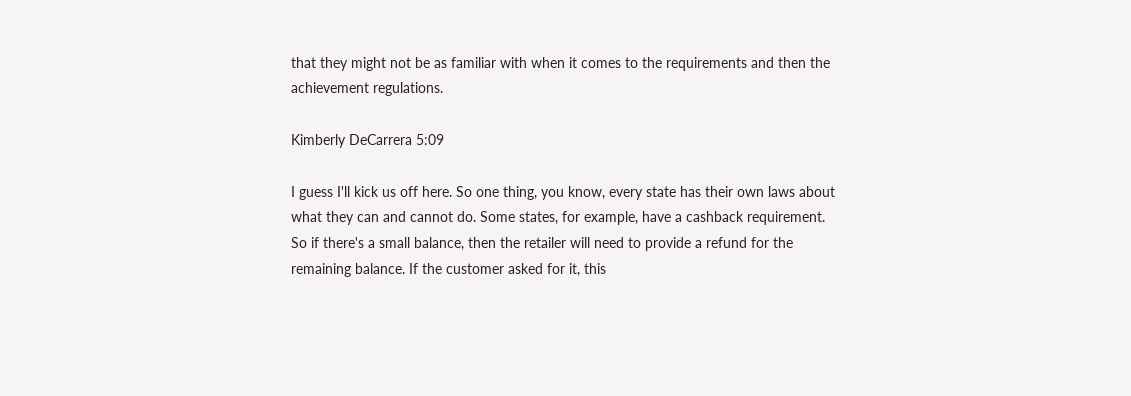that they might not be as familiar with when it comes to the requirements and then the achievement regulations.

Kimberly DeCarrera 5:09

I guess I'll kick us off here. So one thing, you know, every state has their own laws about what they can and cannot do. Some states, for example, have a cashback requirement. So if there's a small balance, then the retailer will need to provide a refund for the remaining balance. If the customer asked for it, this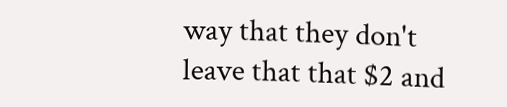way that they don't leave that that $2 and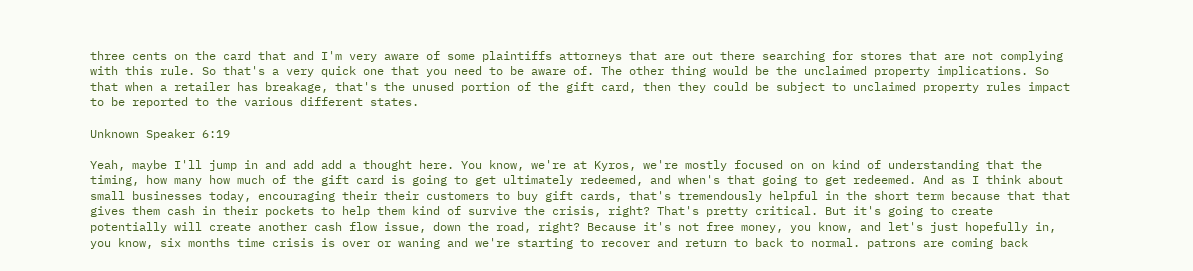three cents on the card that and I'm very aware of some plaintiffs attorneys that are out there searching for stores that are not complying with this rule. So that's a very quick one that you need to be aware of. The other thing would be the unclaimed property implications. So that when a retailer has breakage, that's the unused portion of the gift card, then they could be subject to unclaimed property rules impact to be reported to the various different states.

Unknown Speaker 6:19

Yeah, maybe I'll jump in and add add a thought here. You know, we're at Kyros, we're mostly focused on on kind of understanding that the timing, how many how much of the gift card is going to get ultimately redeemed, and when's that going to get redeemed. And as I think about small businesses today, encouraging their their customers to buy gift cards, that's tremendously helpful in the short term because that that gives them cash in their pockets to help them kind of survive the crisis, right? That's pretty critical. But it's going to create potentially will create another cash flow issue, down the road, right? Because it's not free money, you know, and let's just hopefully in, you know, six months time crisis is over or waning and we're starting to recover and return to back to normal. patrons are coming back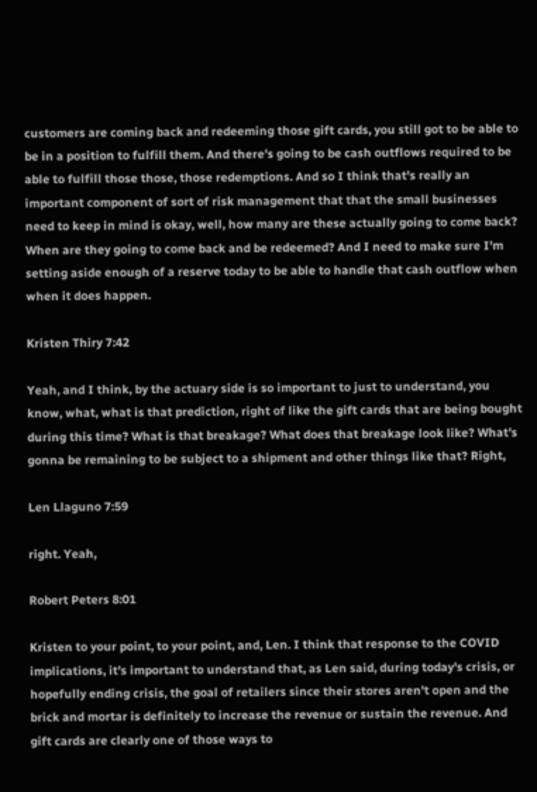customers are coming back and redeeming those gift cards, you still got to be able to be in a position to fulfill them. And there's going to be cash outflows required to be able to fulfill those those, those redemptions. And so I think that's really an important component of sort of risk management that that the small businesses need to keep in mind is okay, well, how many are these actually going to come back? When are they going to come back and be redeemed? And I need to make sure I'm setting aside enough of a reserve today to be able to handle that cash outflow when when it does happen.

Kristen Thiry 7:42

Yeah, and I think, by the actuary side is so important to just to understand, you know, what, what is that prediction, right of like the gift cards that are being bought during this time? What is that breakage? What does that breakage look like? What's gonna be remaining to be subject to a shipment and other things like that? Right,

Len Llaguno 7:59

right. Yeah,

Robert Peters 8:01

Kristen to your point, to your point, and, Len. I think that response to the COVID implications, it's important to understand that, as Len said, during today's crisis, or hopefully ending crisis, the goal of retailers since their stores aren't open and the brick and mortar is definitely to increase the revenue or sustain the revenue. And gift cards are clearly one of those ways to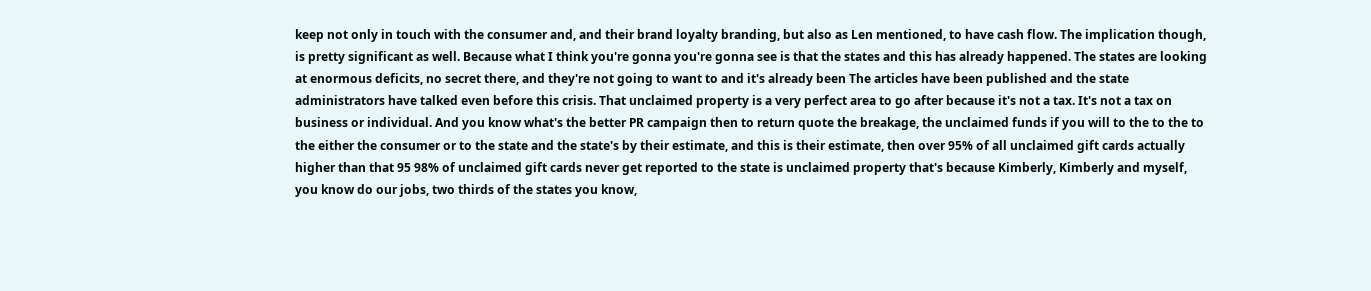keep not only in touch with the consumer and, and their brand loyalty branding, but also as Len mentioned, to have cash flow. The implication though, is pretty significant as well. Because what I think you're gonna you're gonna see is that the states and this has already happened. The states are looking at enormous deficits, no secret there, and they're not going to want to and it's already been The articles have been published and the state administrators have talked even before this crisis. That unclaimed property is a very perfect area to go after because it's not a tax. It's not a tax on business or individual. And you know what's the better PR campaign then to return quote the breakage, the unclaimed funds if you will to the to the to the either the consumer or to the state and the state's by their estimate, and this is their estimate, then over 95% of all unclaimed gift cards actually higher than that 95 98% of unclaimed gift cards never get reported to the state is unclaimed property that's because Kimberly, Kimberly and myself, you know do our jobs, two thirds of the states you know,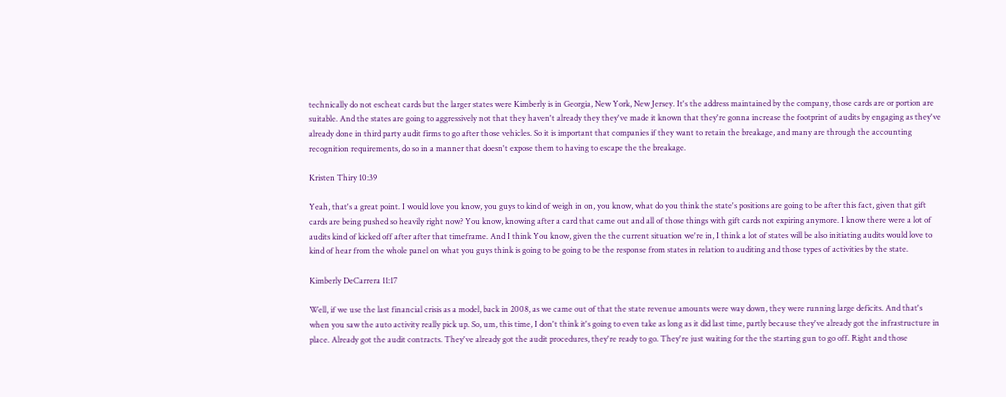technically do not escheat cards but the larger states were Kimberly is in Georgia, New York, New Jersey. It's the address maintained by the company, those cards are or portion are suitable. And the states are going to aggressively not that they haven't already they they've made it known that they're gonna increase the footprint of audits by engaging as they've already done in third party audit firms to go after those vehicles. So it is important that companies if they want to retain the breakage, and many are through the accounting recognition requirements, do so in a manner that doesn't expose them to having to escape the the breakage.

Kristen Thiry 10:39

Yeah, that's a great point. I would love you know, you guys to kind of weigh in on, you know, what do you think the state's positions are going to be after this fact, given that gift cards are being pushed so heavily right now? You know, knowing after a card that came out and all of those things with gift cards not expiring anymore. I know there were a lot of audits kind of kicked off after after that timeframe. And I think You know, given the the current situation we're in, I think a lot of states will be also initiating audits would love to kind of hear from the whole panel on what you guys think is going to be going to be the response from states in relation to auditing and those types of activities by the state.

Kimberly DeCarrera 11:17

Well, if we use the last financial crisis as a model, back in 2008, as we came out of that the state revenue amounts were way down, they were running large deficits. And that's when you saw the auto activity really pick up. So, um, this time, I don't think it's going to even take as long as it did last time, partly because they've already got the infrastructure in place. Already got the audit contracts. They've already got the audit procedures, they're ready to go. They're just waiting for the the starting gun to go off. Right and those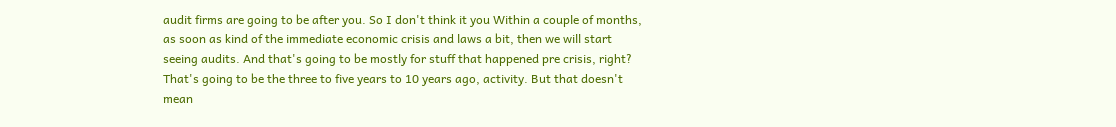audit firms are going to be after you. So I don't think it you Within a couple of months, as soon as kind of the immediate economic crisis and laws a bit, then we will start seeing audits. And that's going to be mostly for stuff that happened pre crisis, right? That's going to be the three to five years to 10 years ago, activity. But that doesn't mean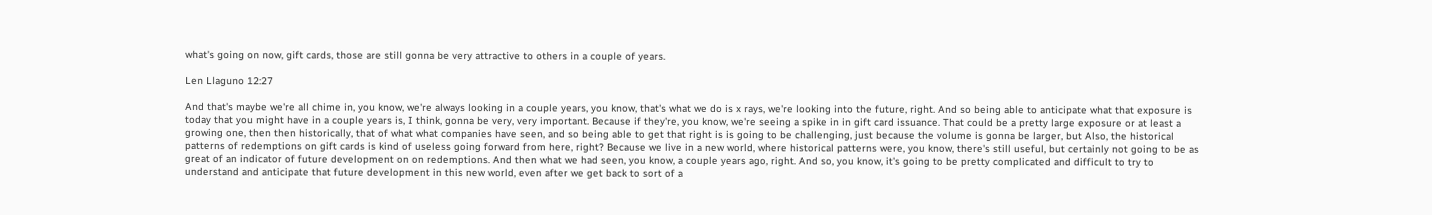what's going on now, gift cards, those are still gonna be very attractive to others in a couple of years.

Len Llaguno 12:27

And that's maybe we're all chime in, you know, we're always looking in a couple years, you know, that's what we do is x rays, we're looking into the future, right. And so being able to anticipate what that exposure is today that you might have in a couple years is, I think, gonna be very, very important. Because if they're, you know, we're seeing a spike in in gift card issuance. That could be a pretty large exposure or at least a growing one, then then historically, that of what what companies have seen, and so being able to get that right is is going to be challenging, just because the volume is gonna be larger, but Also, the historical patterns of redemptions on gift cards is kind of useless going forward from here, right? Because we live in a new world, where historical patterns were, you know, there's still useful, but certainly not going to be as great of an indicator of future development on on redemptions. And then what we had seen, you know, a couple years ago, right. And so, you know, it's going to be pretty complicated and difficult to try to understand and anticipate that future development in this new world, even after we get back to sort of a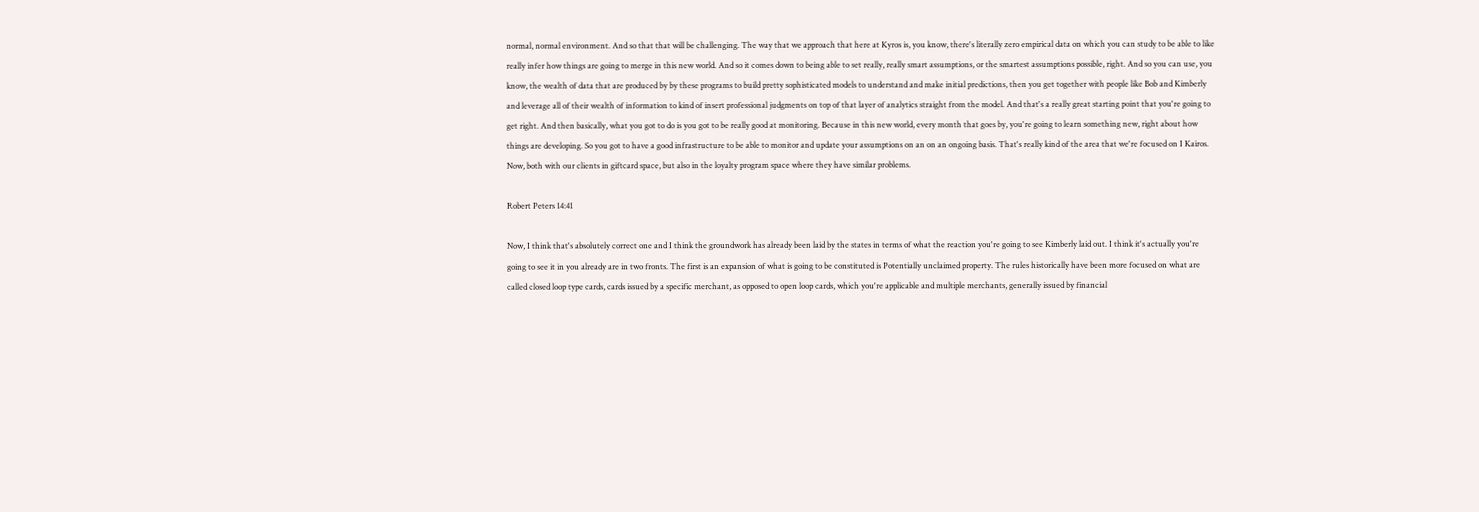normal, normal environment. And so that that will be challenging. The way that we approach that here at Kyros is, you know, there's literally zero empirical data on which you can study to be able to like really infer how things are going to merge in this new world. And so it comes down to being able to set really, really smart assumptions, or the smartest assumptions possible, right. And so you can use, you know, the wealth of data that are produced by by these programs to build pretty sophisticated models to understand and make initial predictions, then you get together with people like Bob and Kimberly and leverage all of their wealth of information to kind of insert professional judgments on top of that layer of analytics straight from the model. And that's a really great starting point that you're going to get right. And then basically, what you got to do is you got to be really good at monitoring. Because in this new world, every month that goes by, you're going to learn something new, right about how things are developing. So you got to have a good infrastructure to be able to monitor and update your assumptions on an on an ongoing basis. That's really kind of the area that we're focused on I Kairos. Now, both with our clients in giftcard space, but also in the loyalty program space where they have similar problems.

Robert Peters 14:41

Now, I think that's absolutely correct one and I think the groundwork has already been laid by the states in terms of what the reaction you're going to see Kimberly laid out. I think it's actually you're going to see it in you already are in two fronts. The first is an expansion of what is going to be constituted is Potentially unclaimed property. The rules historically have been more focused on what are called closed loop type cards, cards issued by a specific merchant, as opposed to open loop cards, which you're applicable and multiple merchants, generally issued by financial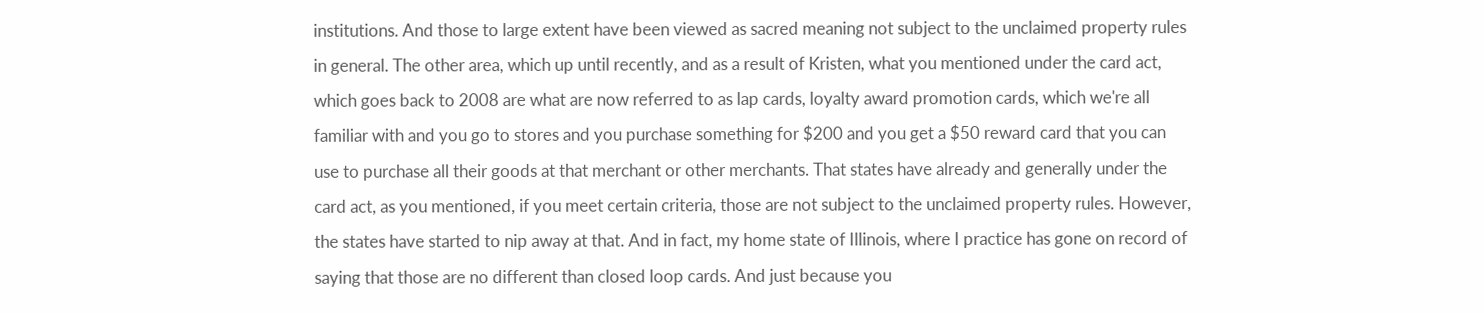institutions. And those to large extent have been viewed as sacred meaning not subject to the unclaimed property rules in general. The other area, which up until recently, and as a result of Kristen, what you mentioned under the card act, which goes back to 2008 are what are now referred to as lap cards, loyalty award promotion cards, which we're all familiar with and you go to stores and you purchase something for $200 and you get a $50 reward card that you can use to purchase all their goods at that merchant or other merchants. That states have already and generally under the card act, as you mentioned, if you meet certain criteria, those are not subject to the unclaimed property rules. However, the states have started to nip away at that. And in fact, my home state of Illinois, where I practice has gone on record of saying that those are no different than closed loop cards. And just because you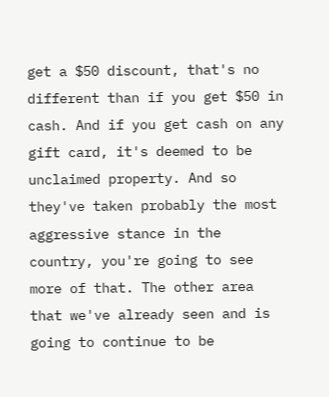get a $50 discount, that's no different than if you get $50 in cash. And if you get cash on any gift card, it's deemed to be unclaimed property. And so they've taken probably the most aggressive stance in the country, you're going to see more of that. The other area that we've already seen and is going to continue to be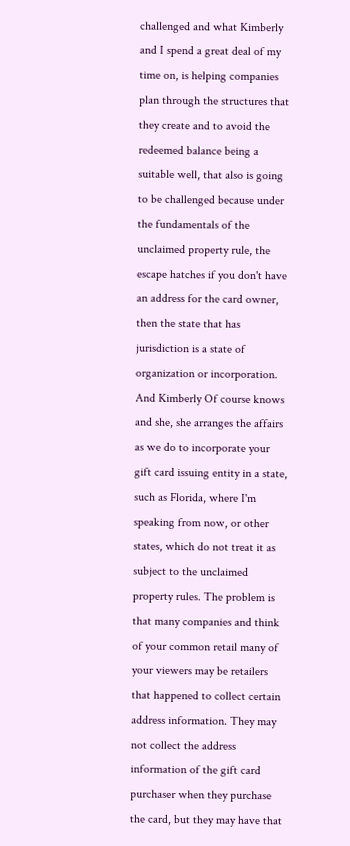challenged and what Kimberly and I spend a great deal of my time on, is helping companies plan through the structures that they create and to avoid the redeemed balance being a suitable well, that also is going to be challenged because under the fundamentals of the unclaimed property rule, the escape hatches if you don't have an address for the card owner, then the state that has jurisdiction is a state of organization or incorporation. And Kimberly Of course knows and she, she arranges the affairs as we do to incorporate your gift card issuing entity in a state, such as Florida, where I'm speaking from now, or other states, which do not treat it as subject to the unclaimed property rules. The problem is that many companies and think of your common retail many of your viewers may be retailers that happened to collect certain address information. They may not collect the address information of the gift card purchaser when they purchase the card, but they may have that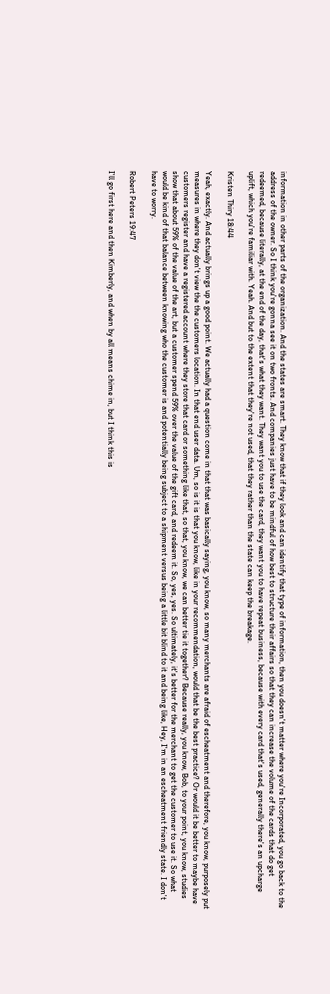information in other parts of the organization. And the states are smart. They know that if they look and can identify that type of information, then you doesn't matter where you're Incorporated, you go back to the address of the owner. So I think you're gonna see it on two fronts. And companies just have to be mindful of how best to structure their affairs so that they can increase the volume of the cards that do get redeemed, because literally, at the end of the day, that's what they want. They want you to use the card, they want you to have repeat business, because with every card that's used, generally there's an upcharge uplift, which you're familiar with. Yeah. And but to the extent that they're not used, that they rather than the state can keep the breakage.

Kristen Thiry 18:44

Yeah, exactly. And actually brings up a good point. We actually had a question come in that that was basically saying, you know, so many merchants are afraid of escheatment and therefore, you know, purposely put measures in where they don't view the the customers location. In that end user data. Um, so is it is that you know, like in your recommendation, would that be the best practice? Or would it be better to maybe have customers register and have a registered account where they store that card or something like that, so that, you know, we can better tie it together? Because really, you know, Bob, to your point, you know, studies show that about 59% of the value of the art, but a customer spend 59% over the value of the gift card, and redeem it. So, yes, yes. So ultimately, it's better for the merchant to get the customer to use it. So what would be kind of that balance between knowing who the customer is and potentially being subject to a shipment versus being a little bit blind to it and being like, Hey, I'm in an escheatment friendly state. I don't have to worry.

Robert Peters 19:47

I'll go first here and then Kimberly, and when by all means chime in, but I think this is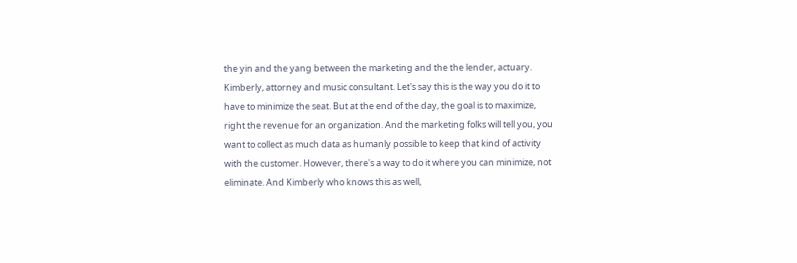the yin and the yang between the marketing and the the lender, actuary. Kimberly, attorney and music consultant. Let's say this is the way you do it to have to minimize the seat. But at the end of the day, the goal is to maximize, right the revenue for an organization. And the marketing folks will tell you, you want to collect as much data as humanly possible to keep that kind of activity with the customer. However, there's a way to do it where you can minimize, not eliminate. And Kimberly who knows this as well,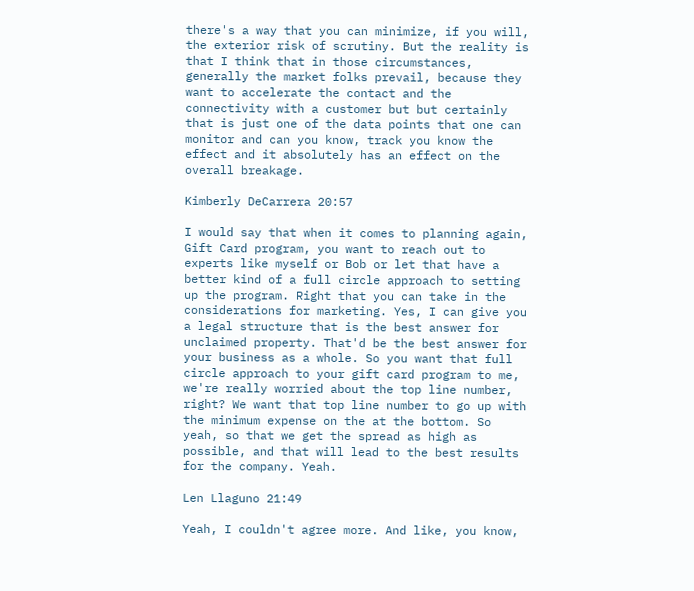there's a way that you can minimize, if you will, the exterior risk of scrutiny. But the reality is that I think that in those circumstances, generally the market folks prevail, because they want to accelerate the contact and the connectivity with a customer but but certainly that is just one of the data points that one can monitor and can you know, track you know the effect and it absolutely has an effect on the overall breakage.

Kimberly DeCarrera 20:57

I would say that when it comes to planning again, Gift Card program, you want to reach out to experts like myself or Bob or let that have a better kind of a full circle approach to setting up the program. Right that you can take in the considerations for marketing. Yes, I can give you a legal structure that is the best answer for unclaimed property. That'd be the best answer for your business as a whole. So you want that full circle approach to your gift card program to me, we're really worried about the top line number, right? We want that top line number to go up with the minimum expense on the at the bottom. So yeah, so that we get the spread as high as possible, and that will lead to the best results for the company. Yeah.

Len Llaguno 21:49

Yeah, I couldn't agree more. And like, you know,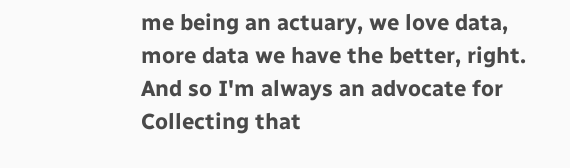me being an actuary, we love data, more data we have the better, right. And so I'm always an advocate for Collecting that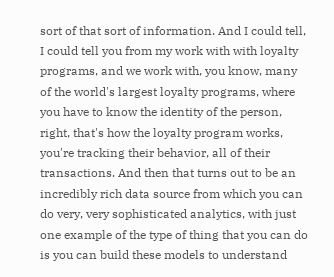sort of that sort of information. And I could tell, I could tell you from my work with with loyalty programs, and we work with, you know, many of the world's largest loyalty programs, where you have to know the identity of the person, right, that's how the loyalty program works, you're tracking their behavior, all of their transactions. And then that turns out to be an incredibly rich data source from which you can do very, very sophisticated analytics, with just one example of the type of thing that you can do is you can build these models to understand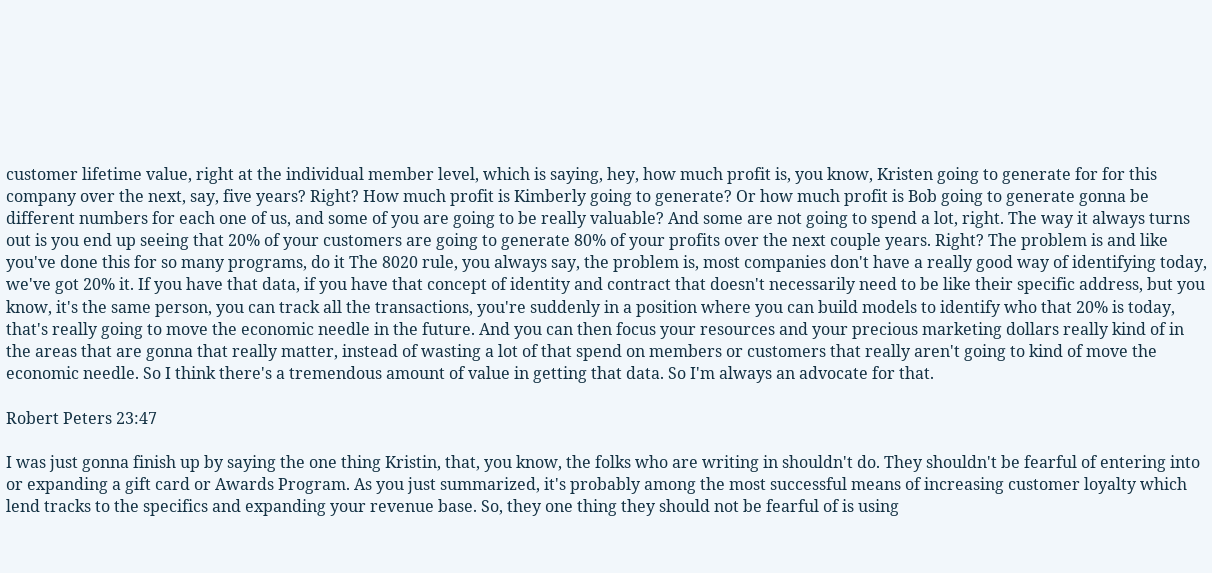customer lifetime value, right at the individual member level, which is saying, hey, how much profit is, you know, Kristen going to generate for for this company over the next, say, five years? Right? How much profit is Kimberly going to generate? Or how much profit is Bob going to generate gonna be different numbers for each one of us, and some of you are going to be really valuable? And some are not going to spend a lot, right. The way it always turns out is you end up seeing that 20% of your customers are going to generate 80% of your profits over the next couple years. Right? The problem is and like you've done this for so many programs, do it The 8020 rule, you always say, the problem is, most companies don't have a really good way of identifying today, we've got 20% it. If you have that data, if you have that concept of identity and contract that doesn't necessarily need to be like their specific address, but you know, it's the same person, you can track all the transactions, you're suddenly in a position where you can build models to identify who that 20% is today, that's really going to move the economic needle in the future. And you can then focus your resources and your precious marketing dollars really kind of in the areas that are gonna that really matter, instead of wasting a lot of that spend on members or customers that really aren't going to kind of move the economic needle. So I think there's a tremendous amount of value in getting that data. So I'm always an advocate for that.

Robert Peters 23:47

I was just gonna finish up by saying the one thing Kristin, that, you know, the folks who are writing in shouldn't do. They shouldn't be fearful of entering into or expanding a gift card or Awards Program. As you just summarized, it's probably among the most successful means of increasing customer loyalty which lend tracks to the specifics and expanding your revenue base. So, they one thing they should not be fearful of is using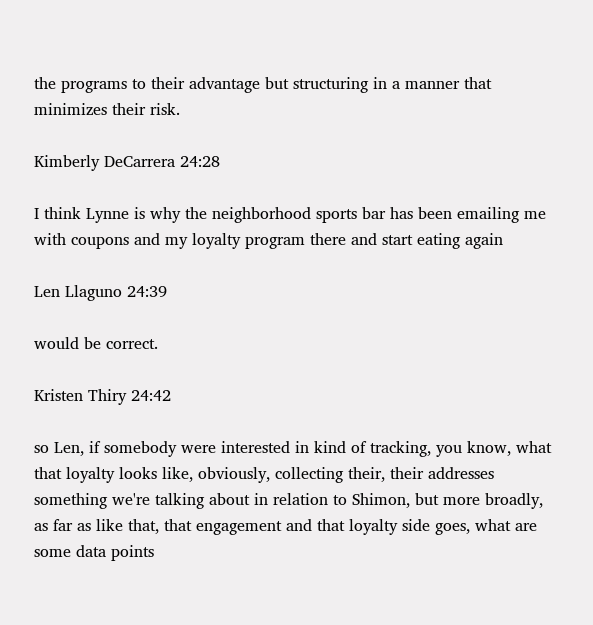the programs to their advantage but structuring in a manner that minimizes their risk.

Kimberly DeCarrera 24:28

I think Lynne is why the neighborhood sports bar has been emailing me with coupons and my loyalty program there and start eating again

Len Llaguno 24:39

would be correct.

Kristen Thiry 24:42

so Len, if somebody were interested in kind of tracking, you know, what that loyalty looks like, obviously, collecting their, their addresses something we're talking about in relation to Shimon, but more broadly, as far as like that, that engagement and that loyalty side goes, what are some data points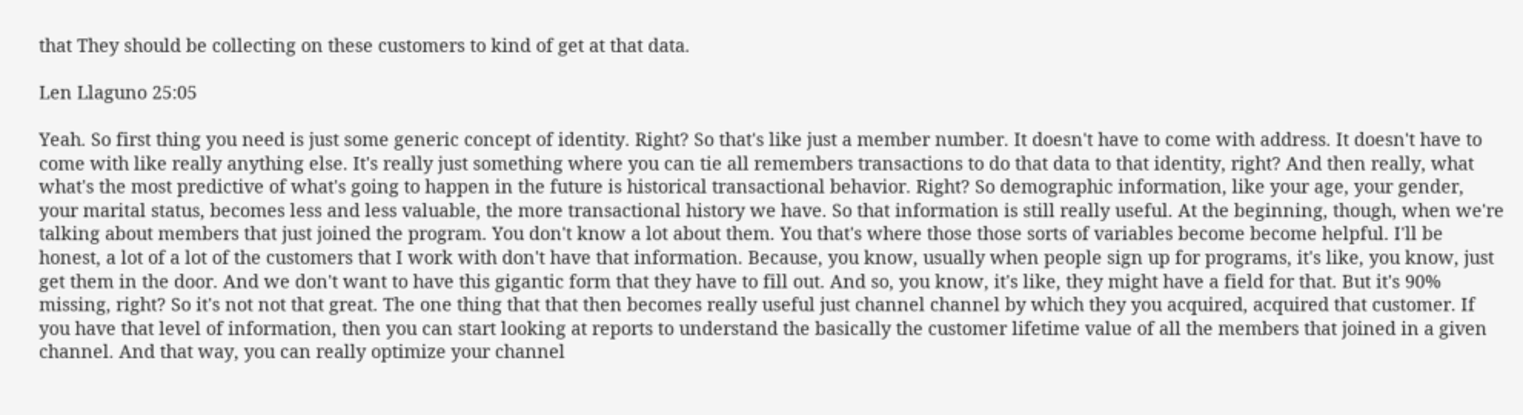that They should be collecting on these customers to kind of get at that data.

Len Llaguno 25:05

Yeah. So first thing you need is just some generic concept of identity. Right? So that's like just a member number. It doesn't have to come with address. It doesn't have to come with like really anything else. It's really just something where you can tie all remembers transactions to do that data to that identity, right? And then really, what what's the most predictive of what's going to happen in the future is historical transactional behavior. Right? So demographic information, like your age, your gender, your marital status, becomes less and less valuable, the more transactional history we have. So that information is still really useful. At the beginning, though, when we're talking about members that just joined the program. You don't know a lot about them. You that's where those those sorts of variables become become helpful. I'll be honest, a lot of a lot of the customers that I work with don't have that information. Because, you know, usually when people sign up for programs, it's like, you know, just get them in the door. And we don't want to have this gigantic form that they have to fill out. And so, you know, it's like, they might have a field for that. But it's 90% missing, right? So it's not not that great. The one thing that that then becomes really useful just channel channel by which they you acquired, acquired that customer. If you have that level of information, then you can start looking at reports to understand the basically the customer lifetime value of all the members that joined in a given channel. And that way, you can really optimize your channel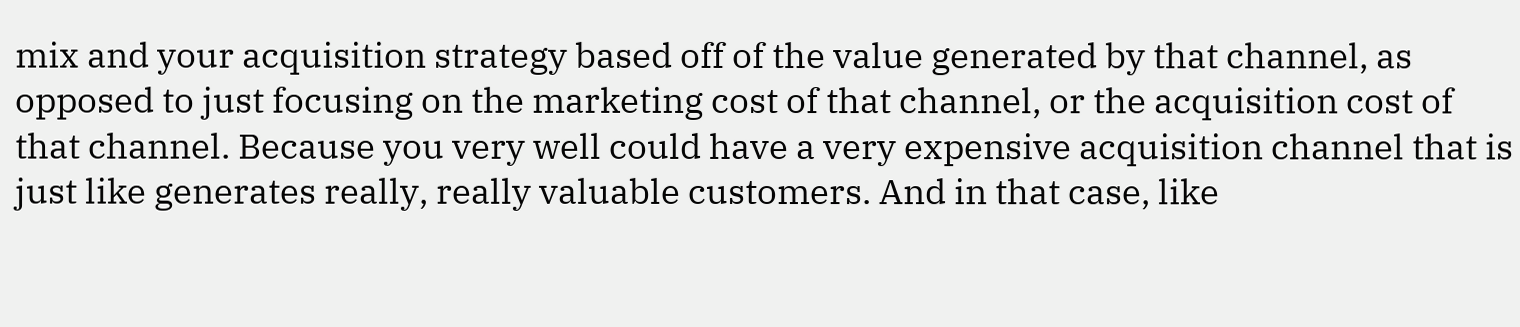mix and your acquisition strategy based off of the value generated by that channel, as opposed to just focusing on the marketing cost of that channel, or the acquisition cost of that channel. Because you very well could have a very expensive acquisition channel that is just like generates really, really valuable customers. And in that case, like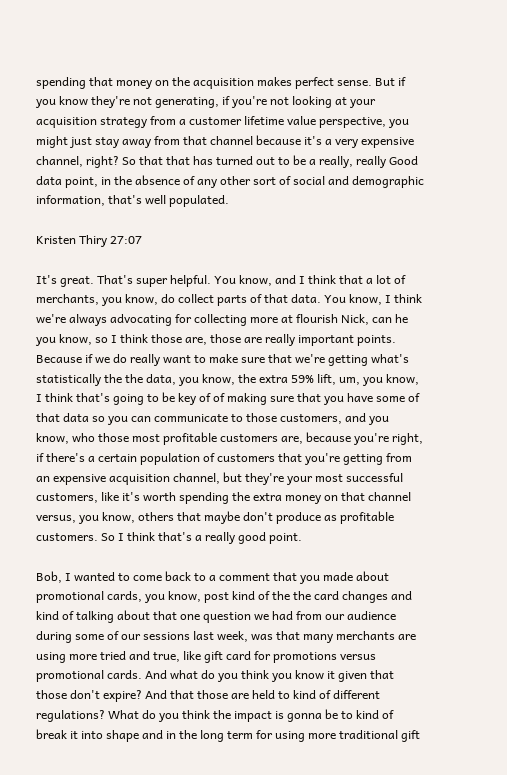spending that money on the acquisition makes perfect sense. But if you know they're not generating, if you're not looking at your acquisition strategy from a customer lifetime value perspective, you might just stay away from that channel because it's a very expensive channel, right? So that that has turned out to be a really, really Good data point, in the absence of any other sort of social and demographic information, that's well populated.

Kristen Thiry 27:07

It's great. That's super helpful. You know, and I think that a lot of merchants, you know, do collect parts of that data. You know, I think we're always advocating for collecting more at flourish Nick, can he you know, so I think those are, those are really important points. Because if we do really want to make sure that we're getting what's statistically the the data, you know, the extra 59% lift, um, you know, I think that's going to be key of of making sure that you have some of that data so you can communicate to those customers, and you know, who those most profitable customers are, because you're right, if there's a certain population of customers that you're getting from an expensive acquisition channel, but they're your most successful customers, like it's worth spending the extra money on that channel versus, you know, others that maybe don't produce as profitable customers. So I think that's a really good point.

Bob, I wanted to come back to a comment that you made about promotional cards, you know, post kind of the the card changes and kind of talking about that one question we had from our audience during some of our sessions last week, was that many merchants are using more tried and true, like gift card for promotions versus promotional cards. And what do you think you know it given that those don't expire? And that those are held to kind of different regulations? What do you think the impact is gonna be to kind of break it into shape and in the long term for using more traditional gift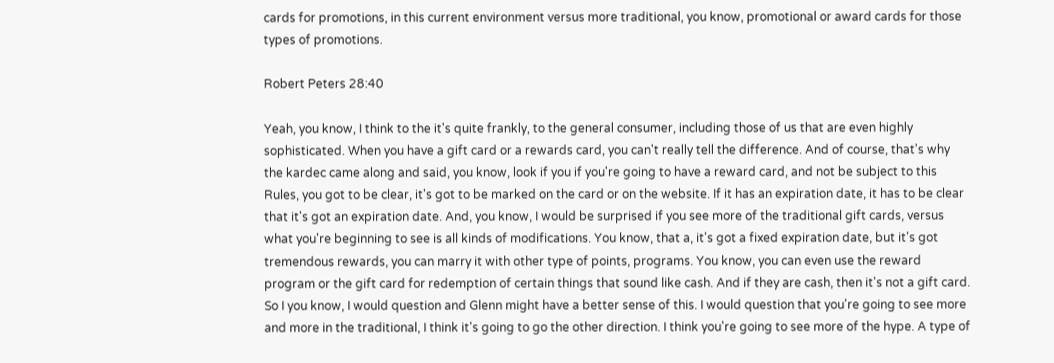cards for promotions, in this current environment versus more traditional, you know, promotional or award cards for those types of promotions.

Robert Peters 28:40

Yeah, you know, I think to the it's quite frankly, to the general consumer, including those of us that are even highly sophisticated. When you have a gift card or a rewards card, you can't really tell the difference. And of course, that's why the kardec came along and said, you know, look if you if you're going to have a reward card, and not be subject to this Rules, you got to be clear, it's got to be marked on the card or on the website. If it has an expiration date, it has to be clear that it's got an expiration date. And, you know, I would be surprised if you see more of the traditional gift cards, versus what you're beginning to see is all kinds of modifications. You know, that a, it's got a fixed expiration date, but it's got tremendous rewards, you can marry it with other type of points, programs. You know, you can even use the reward program or the gift card for redemption of certain things that sound like cash. And if they are cash, then it's not a gift card. So I you know, I would question and Glenn might have a better sense of this. I would question that you're going to see more and more in the traditional, I think it's going to go the other direction. I think you're going to see more of the hype. A type of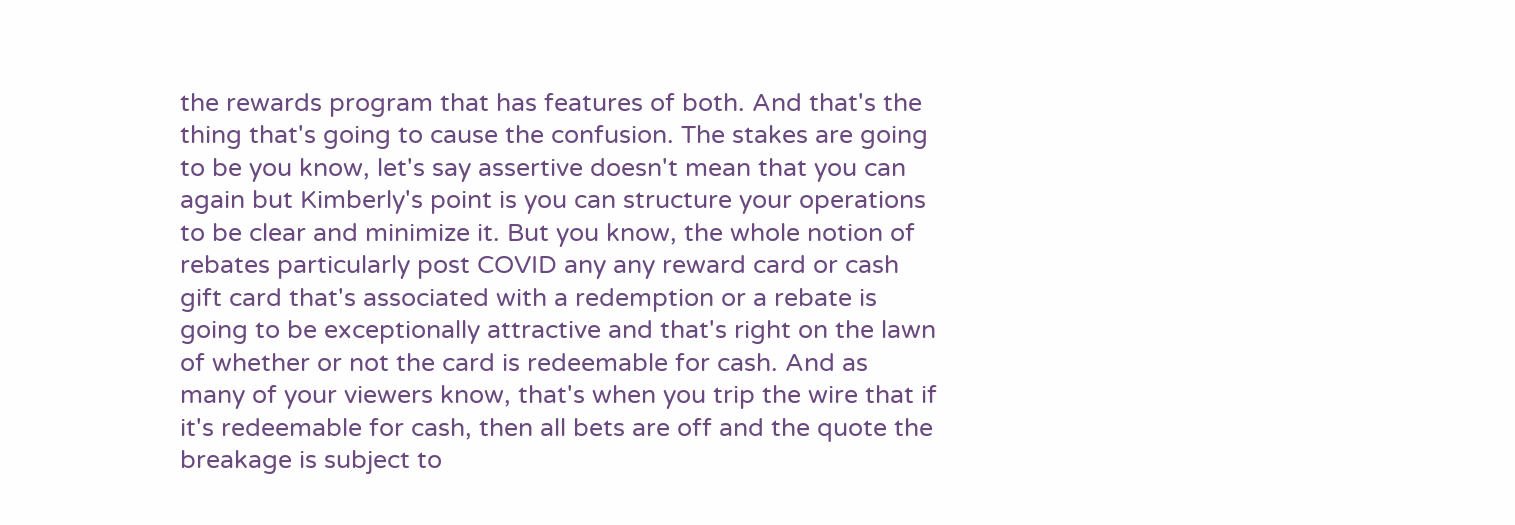the rewards program that has features of both. And that's the thing that's going to cause the confusion. The stakes are going to be you know, let's say assertive doesn't mean that you can again but Kimberly's point is you can structure your operations to be clear and minimize it. But you know, the whole notion of rebates particularly post COVID any any reward card or cash gift card that's associated with a redemption or a rebate is going to be exceptionally attractive and that's right on the lawn of whether or not the card is redeemable for cash. And as many of your viewers know, that's when you trip the wire that if it's redeemable for cash, then all bets are off and the quote the breakage is subject to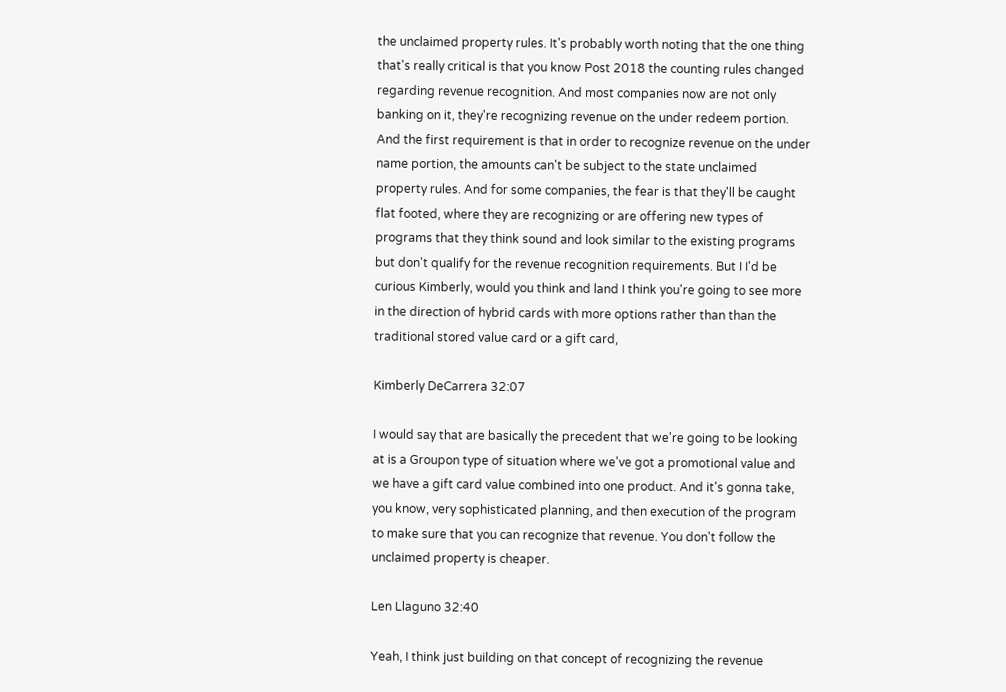the unclaimed property rules. It's probably worth noting that the one thing that's really critical is that you know Post 2018 the counting rules changed regarding revenue recognition. And most companies now are not only banking on it, they're recognizing revenue on the under redeem portion. And the first requirement is that in order to recognize revenue on the under name portion, the amounts can't be subject to the state unclaimed property rules. And for some companies, the fear is that they'll be caught flat footed, where they are recognizing or are offering new types of programs that they think sound and look similar to the existing programs but don't qualify for the revenue recognition requirements. But I I'd be curious Kimberly, would you think and land I think you're going to see more in the direction of hybrid cards with more options rather than than the traditional stored value card or a gift card,

Kimberly DeCarrera 32:07

I would say that are basically the precedent that we're going to be looking at is a Groupon type of situation where we've got a promotional value and we have a gift card value combined into one product. And it's gonna take, you know, very sophisticated planning, and then execution of the program to make sure that you can recognize that revenue. You don't follow the unclaimed property is cheaper.

Len Llaguno 32:40

Yeah, I think just building on that concept of recognizing the revenue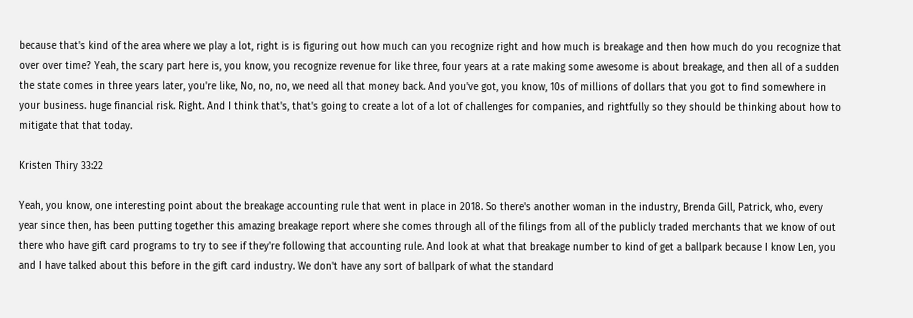because that's kind of the area where we play a lot, right is is figuring out how much can you recognize right and how much is breakage and then how much do you recognize that over over time? Yeah, the scary part here is, you know, you recognize revenue for like three, four years at a rate making some awesome is about breakage, and then all of a sudden the state comes in three years later, you're like, No, no, no, we need all that money back. And you've got, you know, 10s of millions of dollars that you got to find somewhere in your business. huge financial risk. Right. And I think that's, that's going to create a lot of a lot of challenges for companies, and rightfully so they should be thinking about how to mitigate that that today.

Kristen Thiry 33:22

Yeah, you know, one interesting point about the breakage accounting rule that went in place in 2018. So there's another woman in the industry, Brenda Gill, Patrick, who, every year since then, has been putting together this amazing breakage report where she comes through all of the filings from all of the publicly traded merchants that we know of out there who have gift card programs to try to see if they're following that accounting rule. And look at what that breakage number to kind of get a ballpark because I know Len, you and I have talked about this before in the gift card industry. We don't have any sort of ballpark of what the standard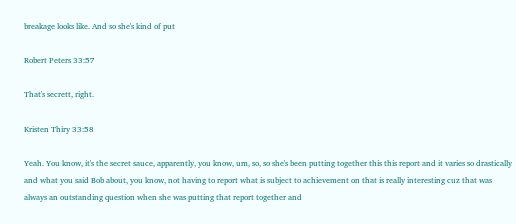breakage looks like. And so she's kind of put

Robert Peters 33:57

That's secrett, right.

Kristen Thiry 33:58

Yeah. You know, it's the secret sauce, apparently, you know, um, so, so she's been putting together this this report and it varies so drastically and what you said Bob about, you know, not having to report what is subject to achievement on that is really interesting cuz that was always an outstanding question when she was putting that report together and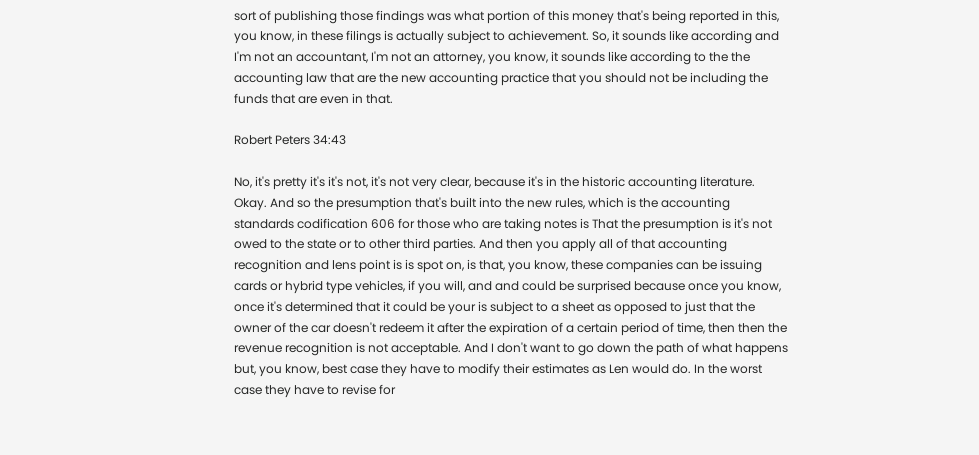sort of publishing those findings was what portion of this money that's being reported in this, you know, in these filings is actually subject to achievement. So, it sounds like according and I'm not an accountant, I'm not an attorney, you know, it sounds like according to the the accounting law that are the new accounting practice that you should not be including the funds that are even in that.

Robert Peters 34:43

No, it's pretty it's it's not, it's not very clear, because it's in the historic accounting literature. Okay. And so the presumption that's built into the new rules, which is the accounting standards codification 606 for those who are taking notes is That the presumption is it's not owed to the state or to other third parties. And then you apply all of that accounting recognition and lens point is is spot on, is that, you know, these companies can be issuing cards or hybrid type vehicles, if you will, and and could be surprised because once you know, once it's determined that it could be your is subject to a sheet as opposed to just that the owner of the car doesn't redeem it after the expiration of a certain period of time, then then the revenue recognition is not acceptable. And I don't want to go down the path of what happens but, you know, best case they have to modify their estimates as Len would do. In the worst case they have to revise for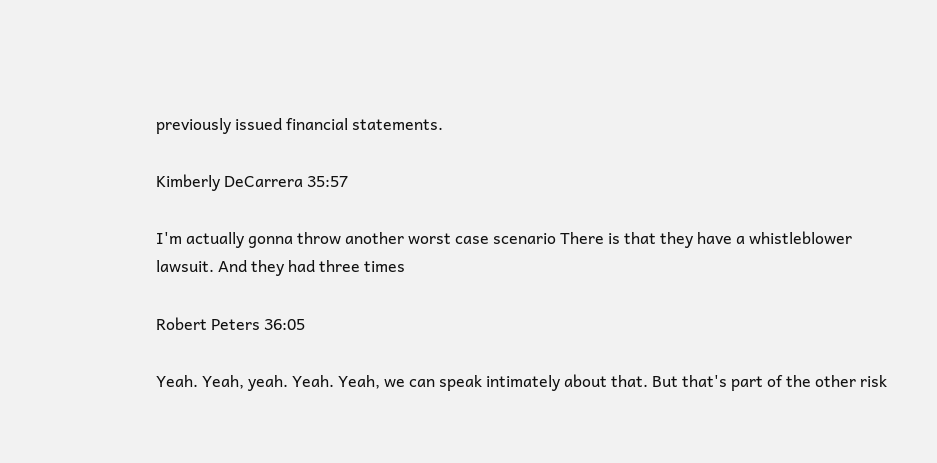previously issued financial statements.

Kimberly DeCarrera 35:57

I'm actually gonna throw another worst case scenario There is that they have a whistleblower lawsuit. And they had three times

Robert Peters 36:05

Yeah. Yeah, yeah. Yeah. Yeah, we can speak intimately about that. But that's part of the other risk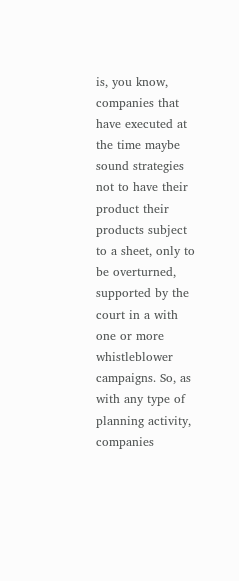is, you know, companies that have executed at the time maybe sound strategies not to have their product their products subject to a sheet, only to be overturned, supported by the court in a with one or more whistleblower campaigns. So, as with any type of planning activity, companies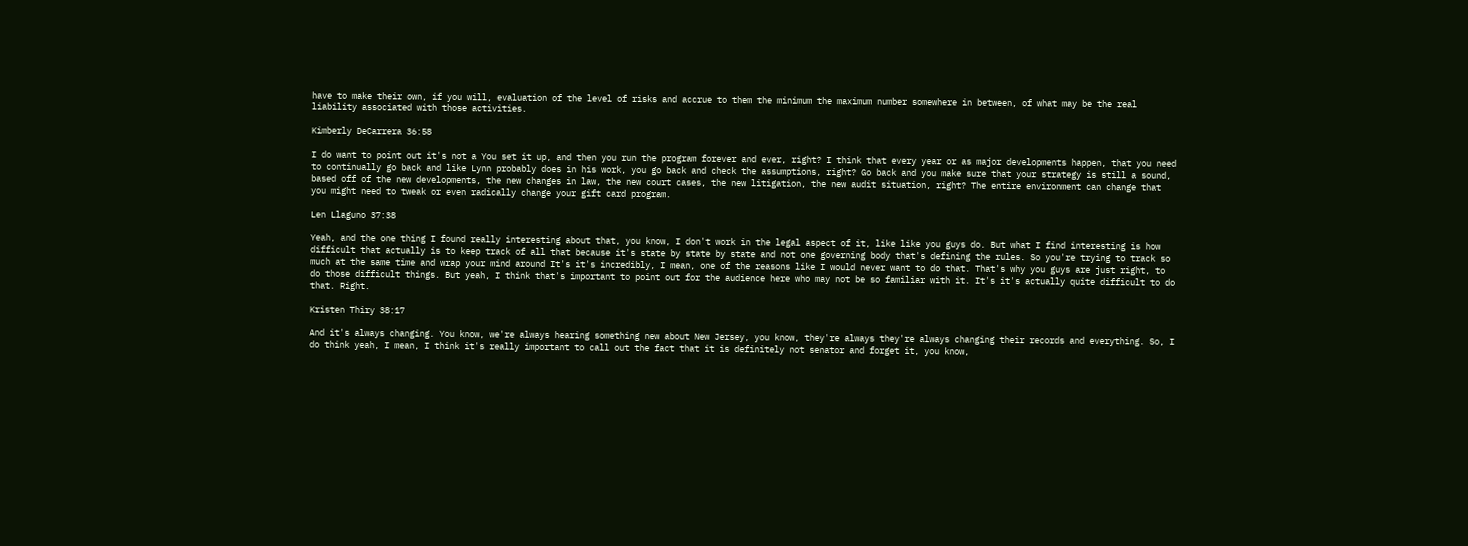have to make their own, if you will, evaluation of the level of risks and accrue to them the minimum the maximum number somewhere in between, of what may be the real liability associated with those activities.

Kimberly DeCarrera 36:58

I do want to point out it's not a You set it up, and then you run the program forever and ever, right? I think that every year or as major developments happen, that you need to continually go back and like Lynn probably does in his work, you go back and check the assumptions, right? Go back and you make sure that your strategy is still a sound, based off of the new developments, the new changes in law, the new court cases, the new litigation, the new audit situation, right? The entire environment can change that you might need to tweak or even radically change your gift card program.

Len Llaguno 37:38

Yeah, and the one thing I found really interesting about that, you know, I don't work in the legal aspect of it, like like you guys do. But what I find interesting is how difficult that actually is to keep track of all that because it's state by state by state and not one governing body that's defining the rules. So you're trying to track so much at the same time and wrap your mind around It's it's incredibly, I mean, one of the reasons like I would never want to do that. That's why you guys are just right, to do those difficult things. But yeah, I think that's important to point out for the audience here who may not be so familiar with it. It's it's actually quite difficult to do that. Right.

Kristen Thiry 38:17

And it's always changing. You know, we're always hearing something new about New Jersey, you know, they're always they're always changing their records and everything. So, I do think yeah, I mean, I think it's really important to call out the fact that it is definitely not senator and forget it, you know,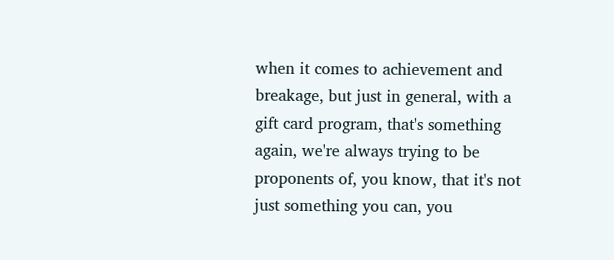when it comes to achievement and breakage, but just in general, with a gift card program, that's something again, we're always trying to be proponents of, you know, that it's not just something you can, you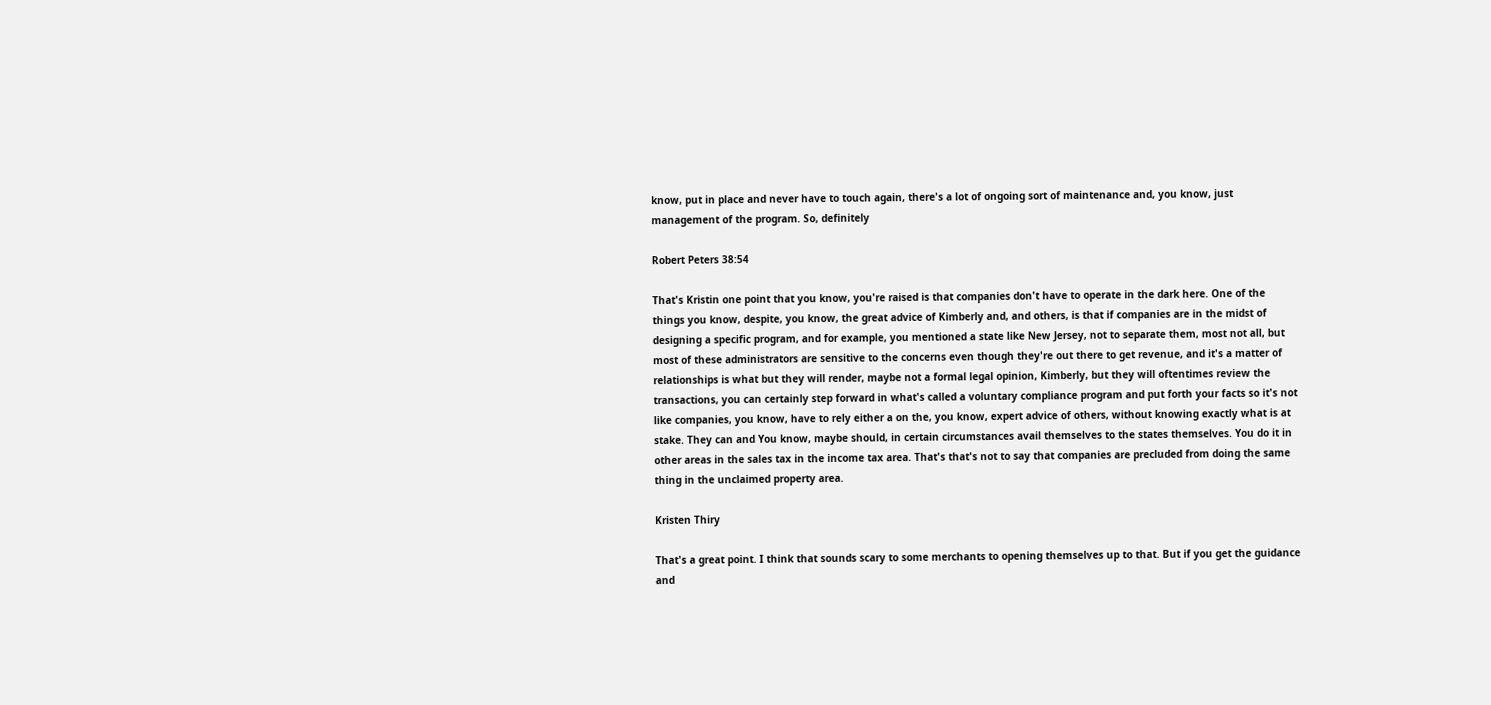know, put in place and never have to touch again, there's a lot of ongoing sort of maintenance and, you know, just management of the program. So, definitely

Robert Peters 38:54

That's Kristin one point that you know, you're raised is that companies don't have to operate in the dark here. One of the things you know, despite, you know, the great advice of Kimberly and, and others, is that if companies are in the midst of designing a specific program, and for example, you mentioned a state like New Jersey, not to separate them, most not all, but most of these administrators are sensitive to the concerns even though they're out there to get revenue, and it's a matter of relationships is what but they will render, maybe not a formal legal opinion, Kimberly, but they will oftentimes review the transactions, you can certainly step forward in what's called a voluntary compliance program and put forth your facts so it's not like companies, you know, have to rely either a on the, you know, expert advice of others, without knowing exactly what is at stake. They can and You know, maybe should, in certain circumstances avail themselves to the states themselves. You do it in other areas in the sales tax in the income tax area. That's that's not to say that companies are precluded from doing the same thing in the unclaimed property area.

Kristen Thiry

That's a great point. I think that sounds scary to some merchants to opening themselves up to that. But if you get the guidance and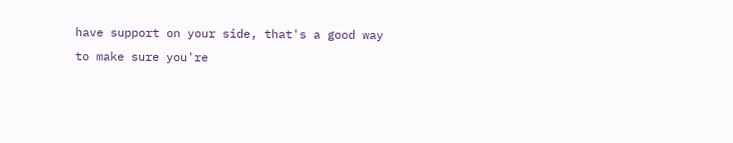have support on your side, that's a good way to make sure you're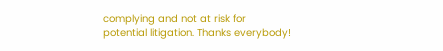complying and not at risk for potential litigation. Thanks everybody!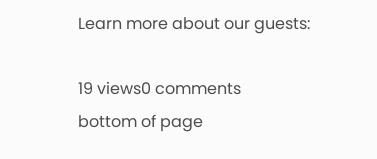Learn more about our guests:

19 views0 comments
bottom of page